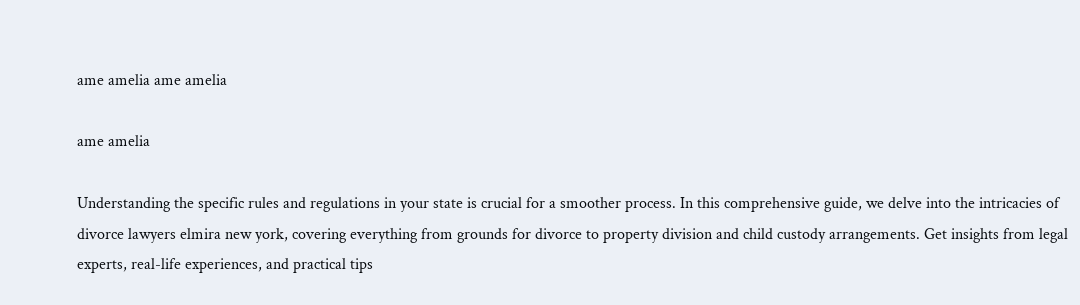ame amelia ame amelia

ame amelia

Understanding the specific rules and regulations in your state is crucial for a smoother process. In this comprehensive guide, we delve into the intricacies of divorce lawyers elmira new york, covering everything from grounds for divorce to property division and child custody arrangements. Get insights from legal experts, real-life experiences, and practical tips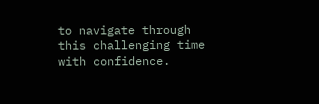to navigate through this challenging time with confidence.